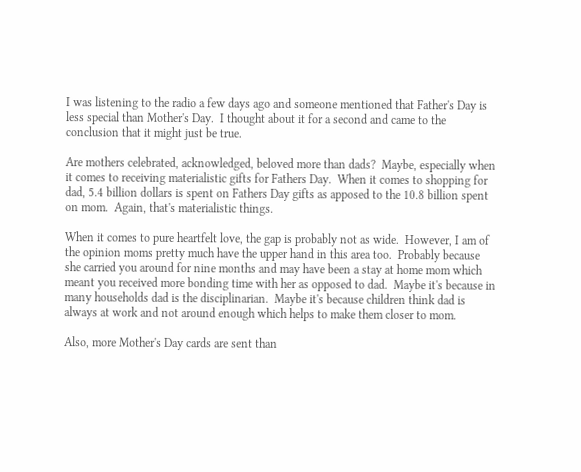I was listening to the radio a few days ago and someone mentioned that Father's Day is less special than Mother's Day.  I thought about it for a second and came to the conclusion that it might just be true.

Are mothers celebrated, acknowledged, beloved more than dads?  Maybe, especially when it comes to receiving materialistic gifts for Fathers Day.  When it comes to shopping for dad, 5.4 billion dollars is spent on Fathers Day gifts as apposed to the 10.8 billion spent on mom.  Again, that's materialistic things.

When it comes to pure heartfelt love, the gap is probably not as wide.  However, I am of the opinion moms pretty much have the upper hand in this area too.  Probably because she carried you around for nine months and may have been a stay at home mom which meant you received more bonding time with her as opposed to dad.  Maybe it's because in many households dad is the disciplinarian.  Maybe it's because children think dad is always at work and not around enough which helps to make them closer to mom.

Also, more Mother's Day cards are sent than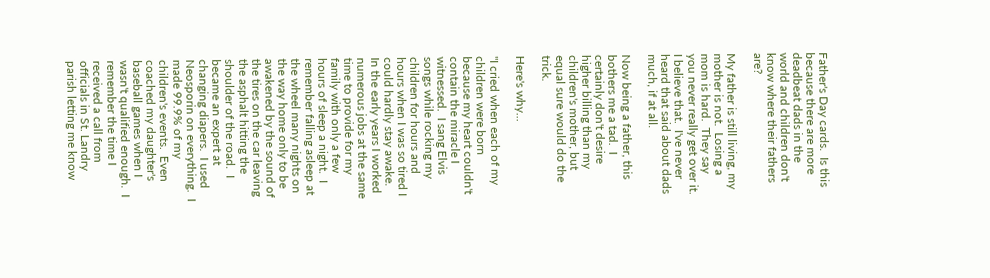Father's Day cards.  Is this because there are more deadbeat dads in the world and children don't know where their fathers are?

My father is still living, my mother is not.  Losing a mom is hard.  They say you never really get over it.  I believe that.  I've never heard that said about dads much, if at all.

Now being a father, this bothers me a tad.  I certainly don't desire higher billing than my children's mother, but equal sure would do the trick.

Here's why...

"I cried when each of my children were born because my heart couldn't contain the miracle I witnessed.  I sang Elvis songs while rocking my children for hours and hours when I was so tired I could hardly stay awake.  In the early years I worked numerous jobs at the same time to provide for my family with only a few hours of sleep a night.  I remember falling asleep at the wheel many nights on the way home only to be awakened by the sound of the tires on the car leaving the asphalt hitting the shoulder of the road.  I became an expert at changing diapers.  I used Neosporin on everything.  I made 99.9% of my children's events.  Even coached my daughter's baseball games when I wasn't qualified enough.  I remember the time I received a call from officials in St. Landry parish letting me know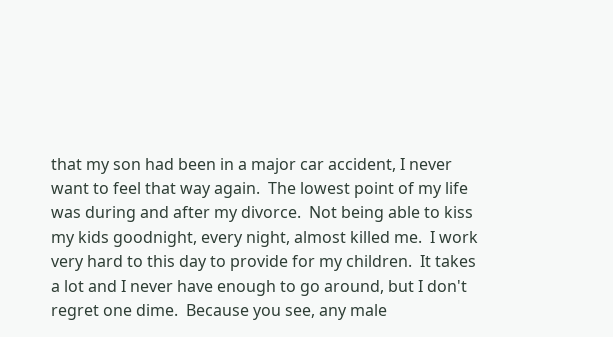that my son had been in a major car accident, I never want to feel that way again.  The lowest point of my life was during and after my divorce.  Not being able to kiss my kids goodnight, every night, almost killed me.  I work very hard to this day to provide for my children.  It takes a lot and I never have enough to go around, but I don't regret one dime.  Because you see, any male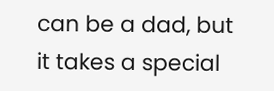can be a dad, but it takes a special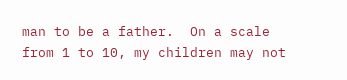man to be a father.  On a scale from 1 to 10, my children may not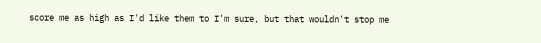score me as high as I'd like them to I'm sure, but that wouldn't stop me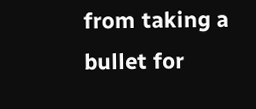from taking a bullet for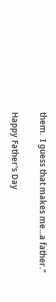them.  I guess that makes me...a father."

Happy Father's Day